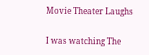Movie Theater Laughs

I was watching The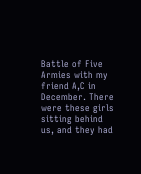Battle of Five Armies with my friend A,C in December. There were these girls sitting behind us, and they had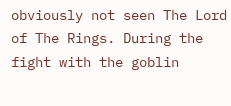obviously not seen The Lord of The Rings. During the fight with the goblin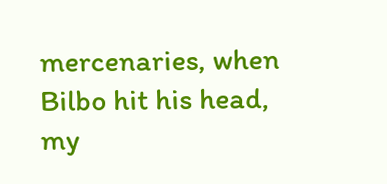mercenaries, when Bilbo hit his head, my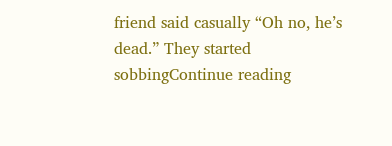friend said casually “Oh no, he’s dead.” They started sobbingContinue reading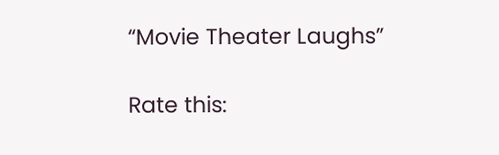“Movie Theater Laughs”

Rate this: